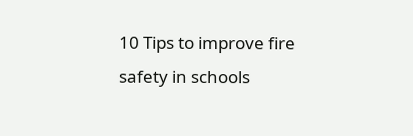10 Tips to improve fire safety in schools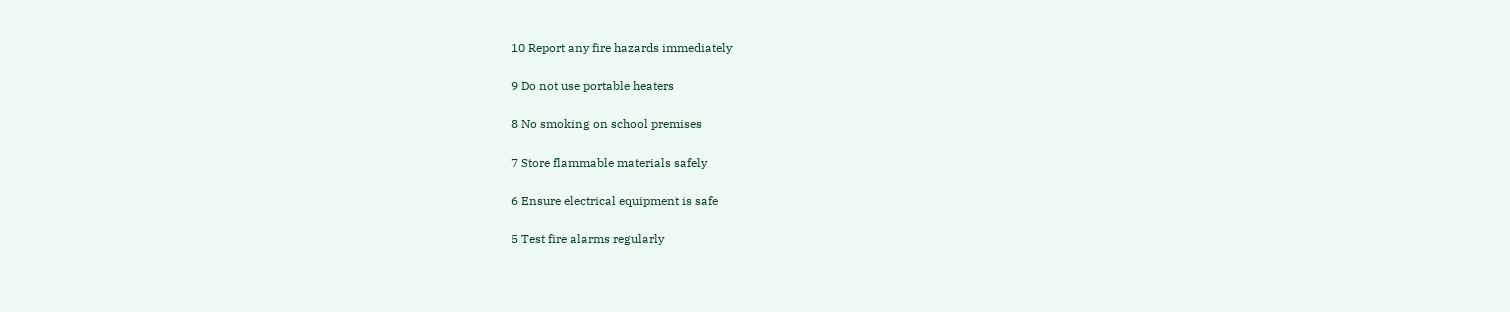10 Report any fire hazards immediately

9 Do not use portable heaters

8 No smoking on school premises

7 Store flammable materials safely

6 Ensure electrical equipment is safe

5 Test fire alarms regularly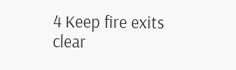4 Keep fire exits clear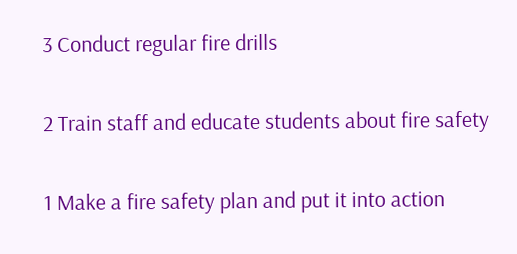3 Conduct regular fire drills

2 Train staff and educate students about fire safety

1 Make a fire safety plan and put it into action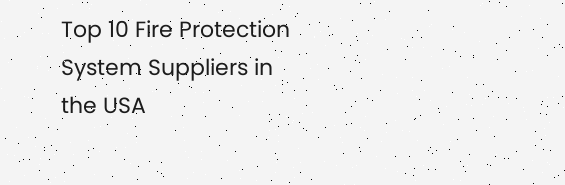Top 10 Fire Protection System Suppliers in the USA